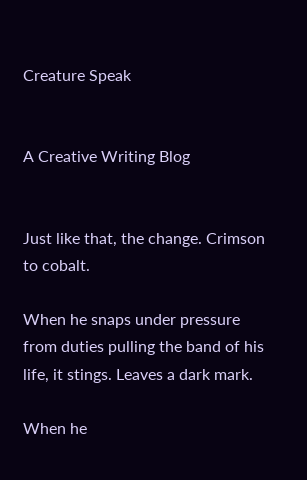Creature Speak


A Creative Writing Blog


Just like that, the change. Crimson to cobalt.

When he snaps under pressure from duties pulling the band of his life, it stings. Leaves a dark mark.

When he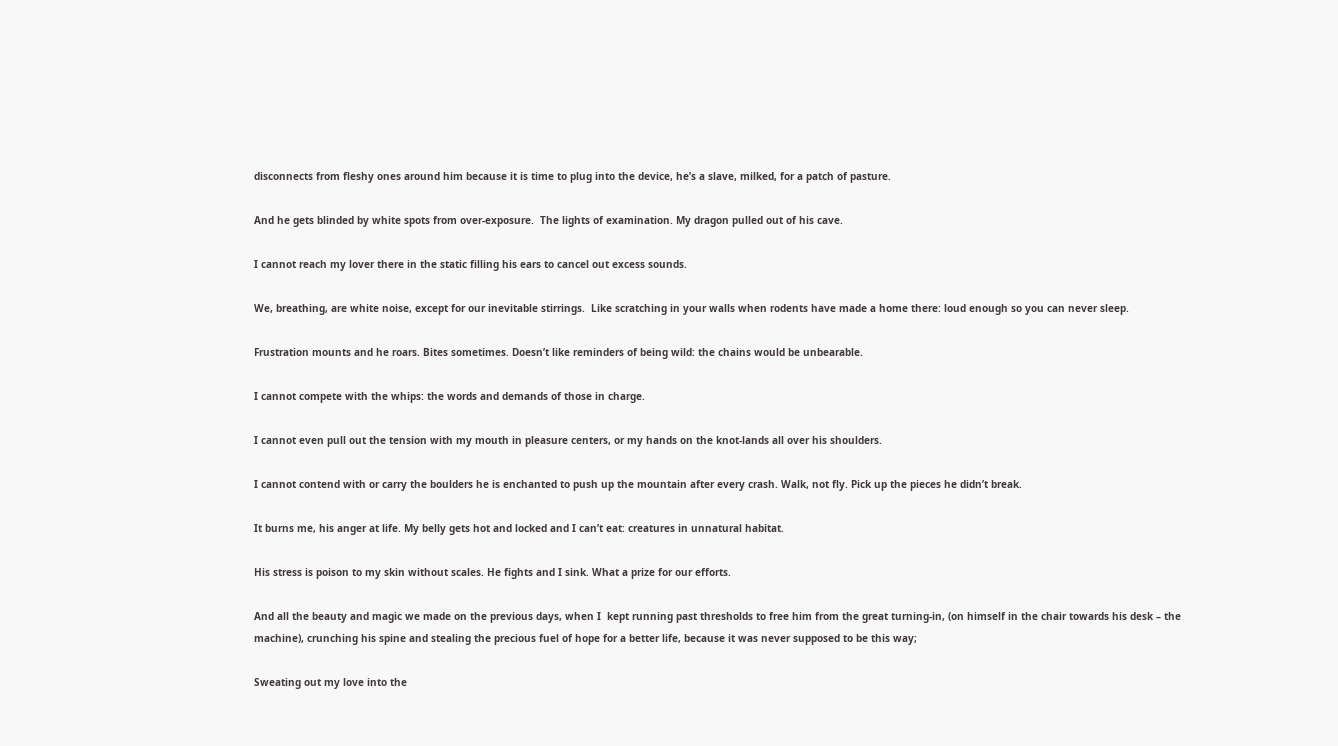disconnects from fleshy ones around him because it is time to plug into the device, he’s a slave, milked, for a patch of pasture.

And he gets blinded by white spots from over-exposure.  The lights of examination. My dragon pulled out of his cave.

I cannot reach my lover there in the static filling his ears to cancel out excess sounds.

We, breathing, are white noise, except for our inevitable stirrings.  Like scratching in your walls when rodents have made a home there: loud enough so you can never sleep.

Frustration mounts and he roars. Bites sometimes. Doesn’t like reminders of being wild: the chains would be unbearable.

I cannot compete with the whips: the words and demands of those in charge.

I cannot even pull out the tension with my mouth in pleasure centers, or my hands on the knot-lands all over his shoulders.

I cannot contend with or carry the boulders he is enchanted to push up the mountain after every crash. Walk, not fly. Pick up the pieces he didn’t break.

It burns me, his anger at life. My belly gets hot and locked and I can’t eat: creatures in unnatural habitat.

His stress is poison to my skin without scales. He fights and I sink. What a prize for our efforts.

And all the beauty and magic we made on the previous days, when I  kept running past thresholds to free him from the great turning-in, (on himself in the chair towards his desk – the machine), crunching his spine and stealing the precious fuel of hope for a better life, because it was never supposed to be this way;

Sweating out my love into the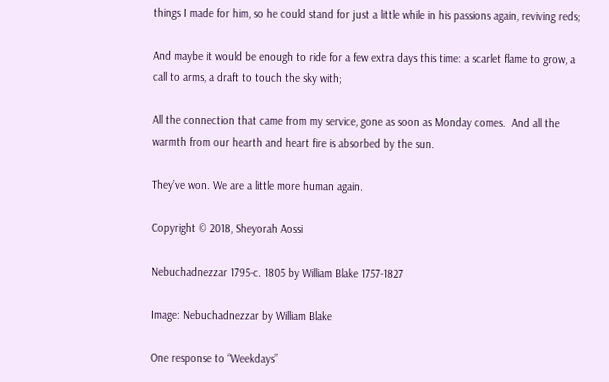things I made for him, so he could stand for just a little while in his passions again, reviving reds;

And maybe it would be enough to ride for a few extra days this time: a scarlet flame to grow, a call to arms, a draft to touch the sky with;

All the connection that came from my service, gone as soon as Monday comes.  And all the warmth from our hearth and heart fire is absorbed by the sun.

They’ve won. We are a little more human again.

Copyright © 2018, Sheyorah Aossi

Nebuchadnezzar 1795-c. 1805 by William Blake 1757-1827

Image: Nebuchadnezzar by William Blake

One response to “Weekdays”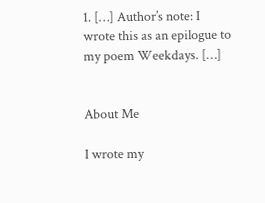1. […] Author’s note: I wrote this as an epilogue to my poem Weekdays. […]


About Me

I wrote my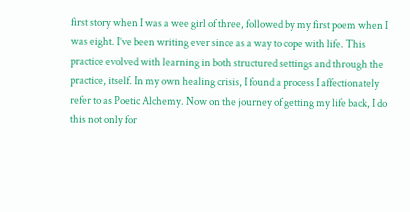first story when I was a wee girl of three, followed by my first poem when I was eight. I’ve been writing ever since as a way to cope with life. This practice evolved with learning in both structured settings and through the practice, itself. In my own healing crisis, I found a process I affectionately refer to as Poetic Alchemy. Now on the journey of getting my life back, I do this not only for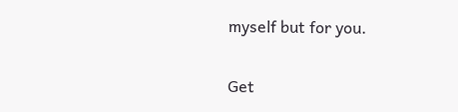myself but for you.

Get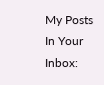My Posts In Your Inbox: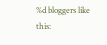%d bloggers like this: